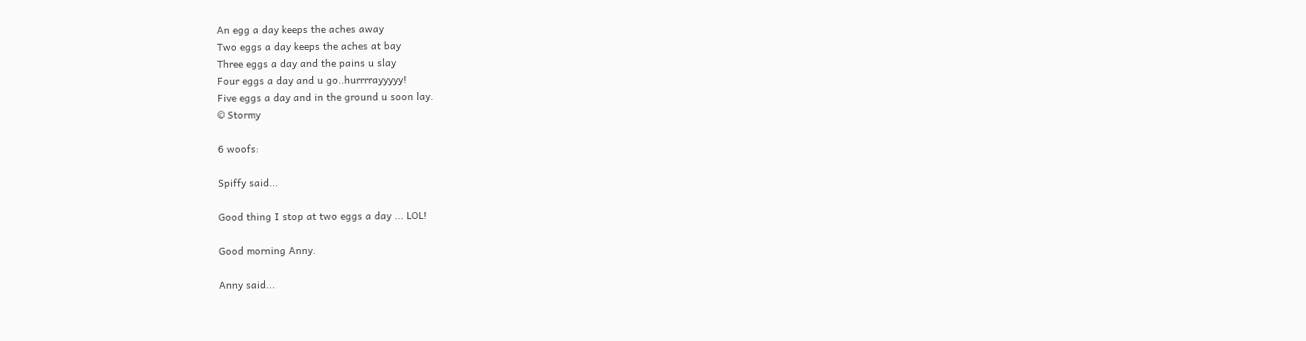An egg a day keeps the aches away
Two eggs a day keeps the aches at bay
Three eggs a day and the pains u slay
Four eggs a day and u go..hurrrrayyyyy!
Five eggs a day and in the ground u soon lay.
© Stormy

6 woofs:

Spiffy said...

Good thing I stop at two eggs a day ... LOL!

Good morning Anny.

Anny said...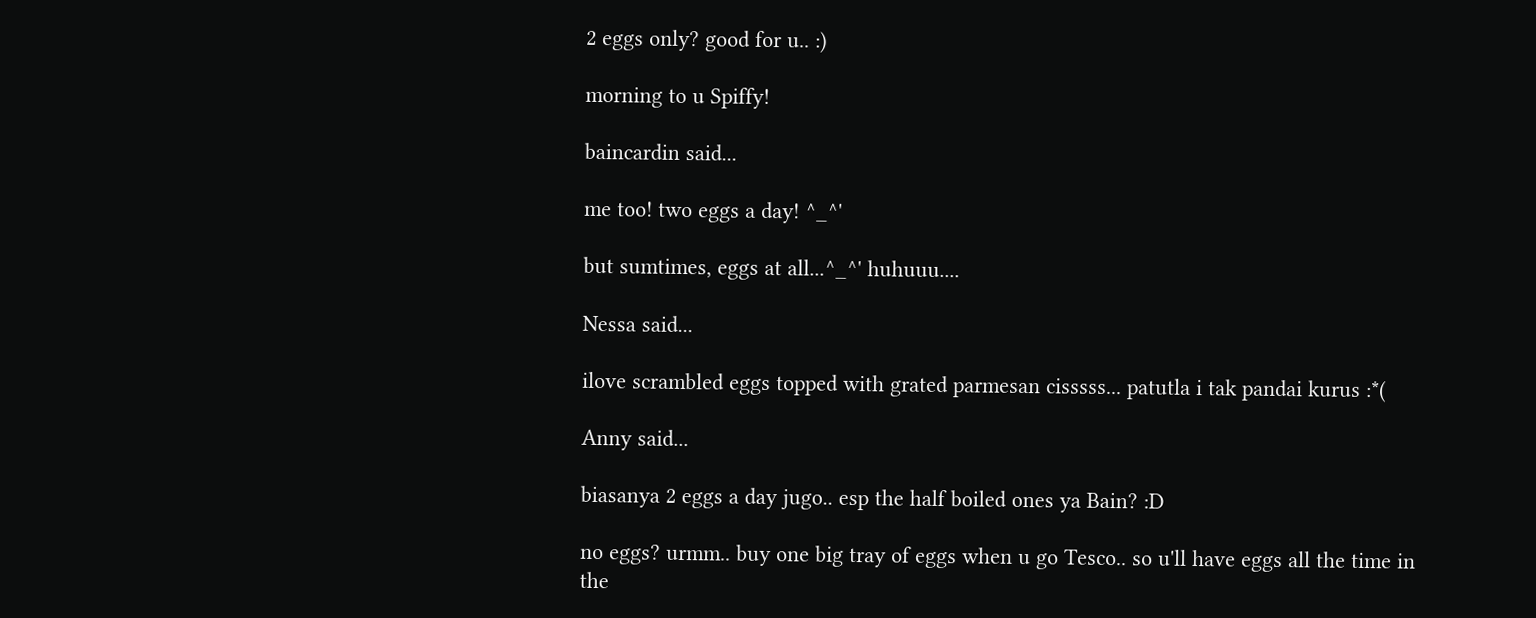2 eggs only? good for u.. :)

morning to u Spiffy!

baincardin said...

me too! two eggs a day! ^_^'

but sumtimes, eggs at all...^_^' huhuuu....

Nessa said...

ilove scrambled eggs topped with grated parmesan cisssss... patutla i tak pandai kurus :*(

Anny said...

biasanya 2 eggs a day jugo.. esp the half boiled ones ya Bain? :D

no eggs? urmm.. buy one big tray of eggs when u go Tesco.. so u'll have eggs all the time in the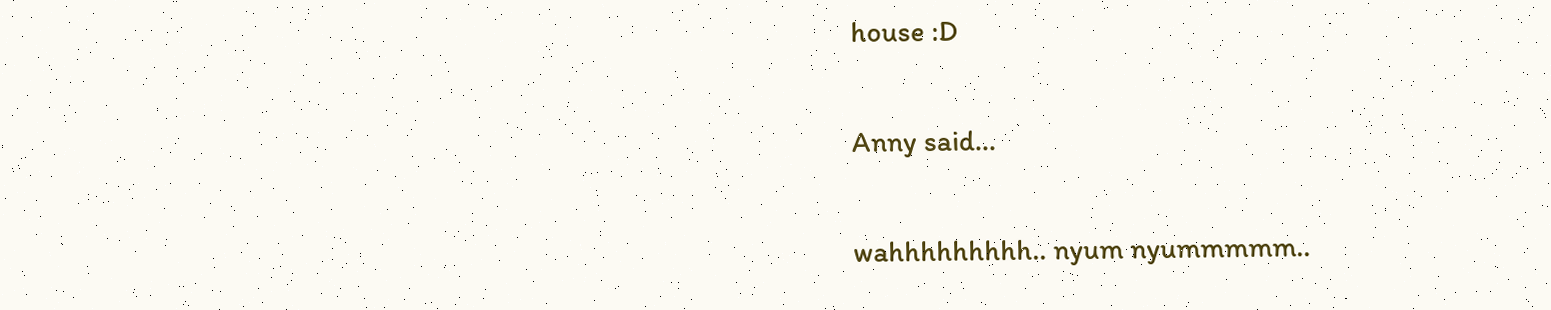house :D

Anny said...

wahhhhhhhhh.. nyum nyummmmm..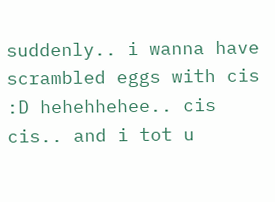suddenly.. i wanna have scrambled eggs with cis :D hehehhehee.. cis cis.. and i tot u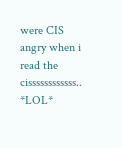were CIS angry when i read the cissssssssssss.. *LOL*